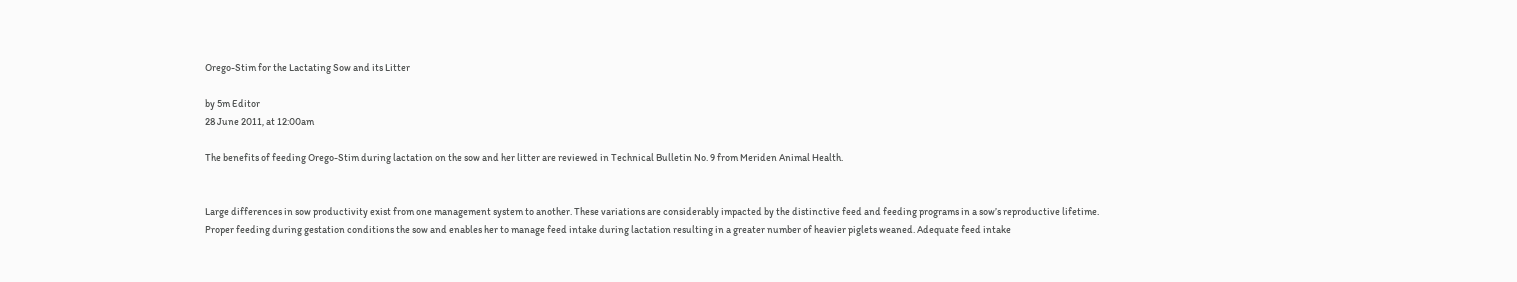Orego-Stim for the Lactating Sow and its Litter

by 5m Editor
28 June 2011, at 12:00am

The benefits of feeding Orego-Stim during lactation on the sow and her litter are reviewed in Technical Bulletin No. 9 from Meriden Animal Health.


Large differences in sow productivity exist from one management system to another. These variations are considerably impacted by the distinctive feed and feeding programs in a sow’s reproductive lifetime. Proper feeding during gestation conditions the sow and enables her to manage feed intake during lactation resulting in a greater number of heavier piglets weaned. Adequate feed intake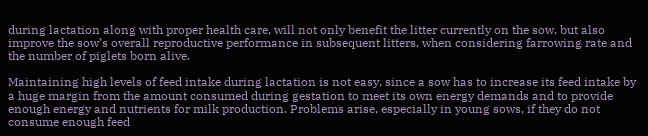during lactation along with proper health care, will not only benefit the litter currently on the sow, but also improve the sow’s overall reproductive performance in subsequent litters, when considering farrowing rate and the number of piglets born alive.

Maintaining high levels of feed intake during lactation is not easy, since a sow has to increase its feed intake by a huge margin from the amount consumed during gestation to meet its own energy demands and to provide enough energy and nutrients for milk production. Problems arise, especially in young sows, if they do not consume enough feed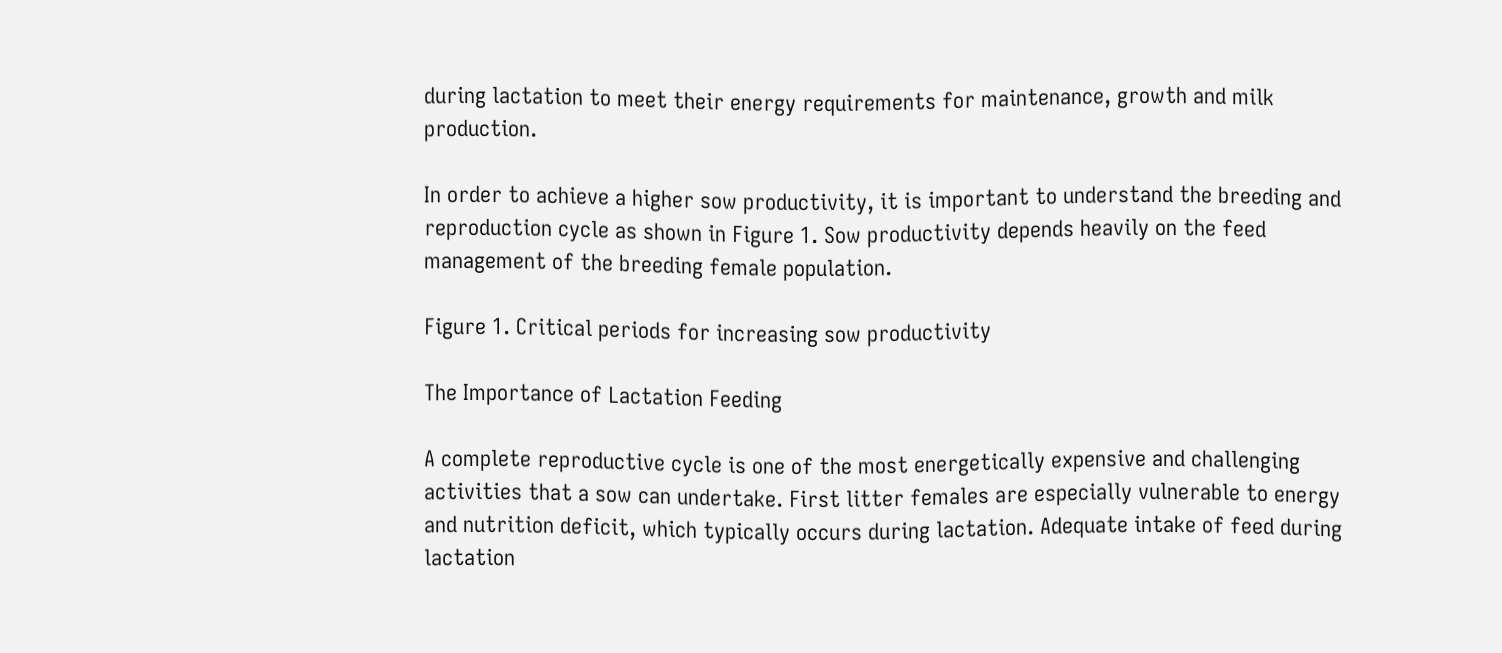during lactation to meet their energy requirements for maintenance, growth and milk production.

In order to achieve a higher sow productivity, it is important to understand the breeding and reproduction cycle as shown in Figure 1. Sow productivity depends heavily on the feed management of the breeding female population.

Figure 1. Critical periods for increasing sow productivity

The Importance of Lactation Feeding

A complete reproductive cycle is one of the most energetically expensive and challenging activities that a sow can undertake. First litter females are especially vulnerable to energy and nutrition deficit, which typically occurs during lactation. Adequate intake of feed during lactation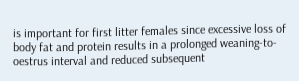is important for first litter females since excessive loss of body fat and protein results in a prolonged weaning-to-oestrus interval and reduced subsequent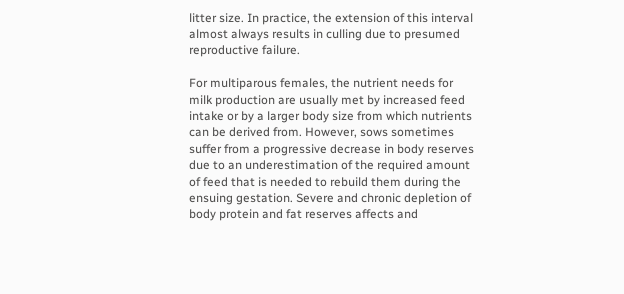litter size. In practice, the extension of this interval almost always results in culling due to presumed reproductive failure.

For multiparous females, the nutrient needs for milk production are usually met by increased feed intake or by a larger body size from which nutrients can be derived from. However, sows sometimes suffer from a progressive decrease in body reserves due to an underestimation of the required amount of feed that is needed to rebuild them during the ensuing gestation. Severe and chronic depletion of body protein and fat reserves affects and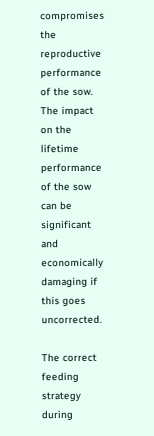compromises the reproductive performance of the sow. The impact on the lifetime performance of the sow can be significant and economically damaging if this goes uncorrected.

The correct feeding strategy during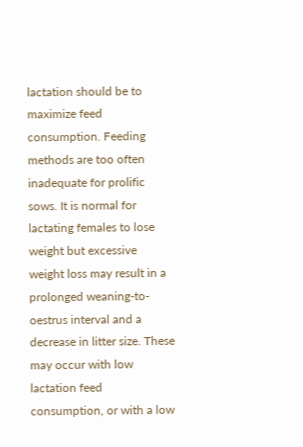lactation should be to maximize feed consumption. Feeding methods are too often inadequate for prolific sows. It is normal for lactating females to lose weight but excessive weight loss may result in a prolonged weaning-to-oestrus interval and a decrease in litter size. These may occur with low lactation feed consumption, or with a low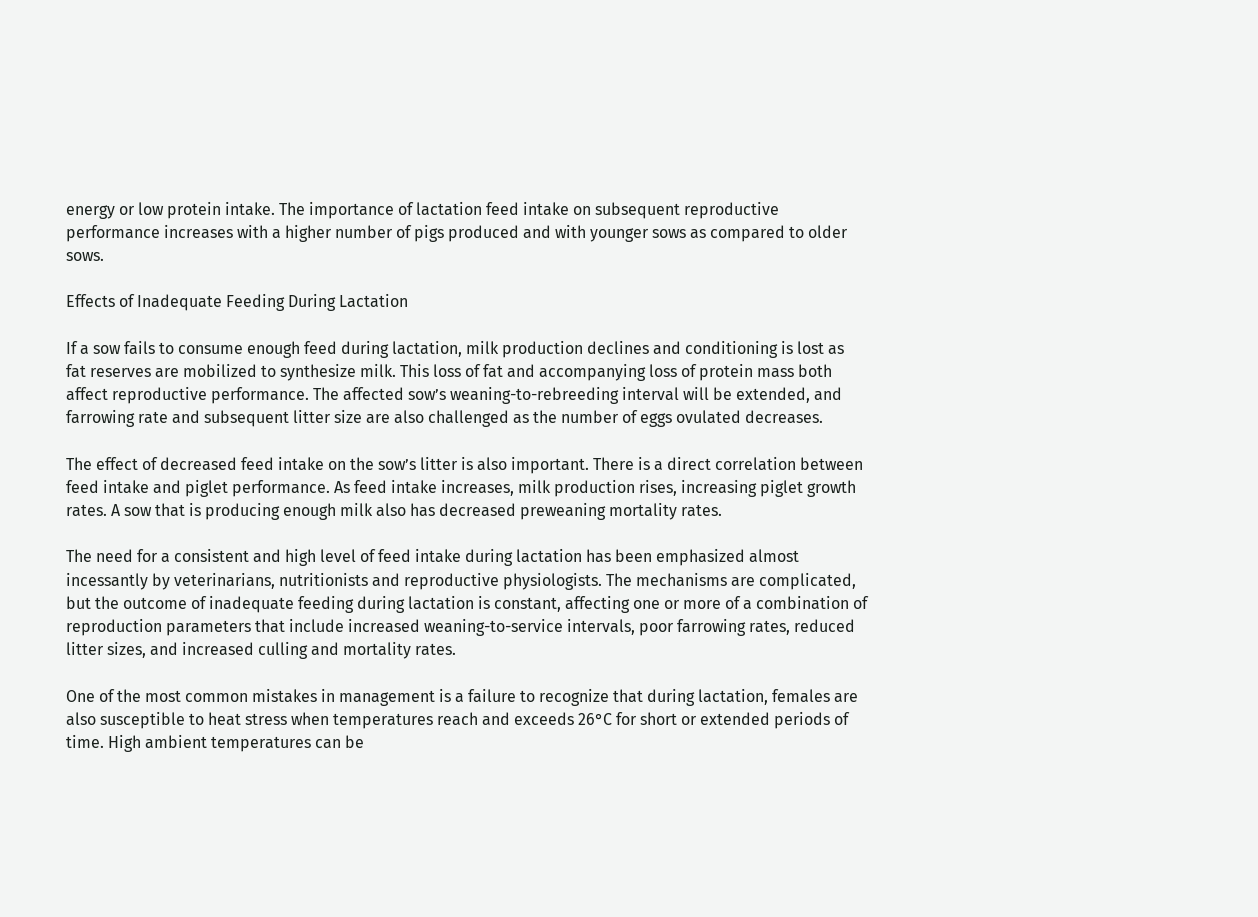energy or low protein intake. The importance of lactation feed intake on subsequent reproductive performance increases with a higher number of pigs produced and with younger sows as compared to older sows.

Effects of Inadequate Feeding During Lactation

If a sow fails to consume enough feed during lactation, milk production declines and conditioning is lost as fat reserves are mobilized to synthesize milk. This loss of fat and accompanying loss of protein mass both affect reproductive performance. The affected sow’s weaning-to-rebreeding interval will be extended, and farrowing rate and subsequent litter size are also challenged as the number of eggs ovulated decreases.

The effect of decreased feed intake on the sow’s litter is also important. There is a direct correlation between feed intake and piglet performance. As feed intake increases, milk production rises, increasing piglet growth rates. A sow that is producing enough milk also has decreased preweaning mortality rates.

The need for a consistent and high level of feed intake during lactation has been emphasized almost incessantly by veterinarians, nutritionists and reproductive physiologists. The mechanisms are complicated, but the outcome of inadequate feeding during lactation is constant, affecting one or more of a combination of reproduction parameters that include increased weaning-to-service intervals, poor farrowing rates, reduced litter sizes, and increased culling and mortality rates.

One of the most common mistakes in management is a failure to recognize that during lactation, females are also susceptible to heat stress when temperatures reach and exceeds 26°C for short or extended periods of time. High ambient temperatures can be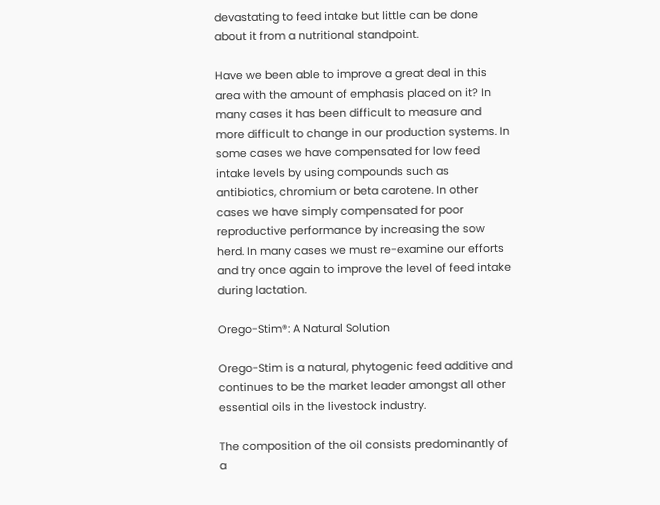devastating to feed intake but little can be done about it from a nutritional standpoint.

Have we been able to improve a great deal in this area with the amount of emphasis placed on it? In many cases it has been difficult to measure and more difficult to change in our production systems. In some cases we have compensated for low feed intake levels by using compounds such as antibiotics, chromium or beta carotene. In other cases we have simply compensated for poor reproductive performance by increasing the sow herd. In many cases we must re-examine our efforts and try once again to improve the level of feed intake during lactation.

Orego-Stim®: A Natural Solution

Orego-Stim is a natural, phytogenic feed additive and continues to be the market leader amongst all other essential oils in the livestock industry.

The composition of the oil consists predominantly of a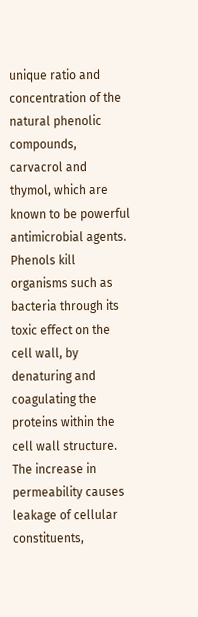unique ratio and concentration of the natural phenolic compounds, carvacrol and thymol, which are known to be powerful antimicrobial agents. Phenols kill organisms such as bacteria through its toxic effect on the cell wall, by denaturing and coagulating the proteins within the cell wall structure. The increase in permeability causes leakage of cellular constituents,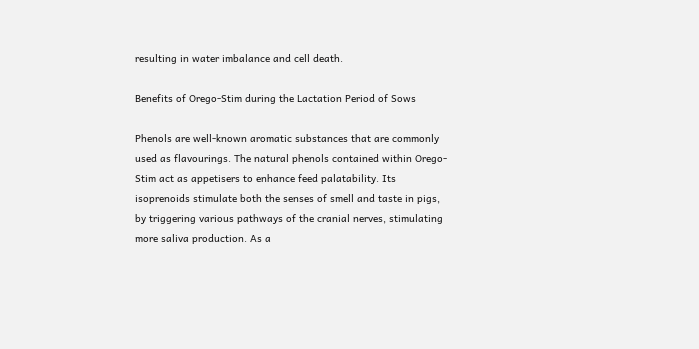resulting in water imbalance and cell death.

Benefits of Orego-Stim during the Lactation Period of Sows

Phenols are well-known aromatic substances that are commonly used as flavourings. The natural phenols contained within Orego-Stim act as appetisers to enhance feed palatability. Its isoprenoids stimulate both the senses of smell and taste in pigs, by triggering various pathways of the cranial nerves, stimulating more saliva production. As a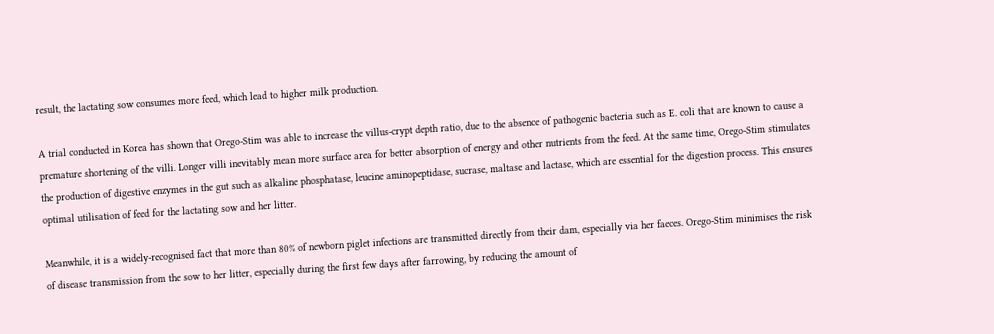result, the lactating sow consumes more feed, which lead to higher milk production.

A trial conducted in Korea has shown that Orego-Stim was able to increase the villus-crypt depth ratio, due to the absence of pathogenic bacteria such as E. coli that are known to cause a premature shortening of the villi. Longer villi inevitably mean more surface area for better absorption of energy and other nutrients from the feed. At the same time, Orego-Stim stimulates the production of digestive enzymes in the gut such as alkaline phosphatase, leucine aminopeptidase, sucrase, maltase and lactase, which are essential for the digestion process. This ensures optimal utilisation of feed for the lactating sow and her litter.

Meanwhile, it is a widely-recognised fact that more than 80% of newborn piglet infections are transmitted directly from their dam, especially via her faeces. Orego-Stim minimises the risk of disease transmission from the sow to her litter, especially during the first few days after farrowing, by reducing the amount of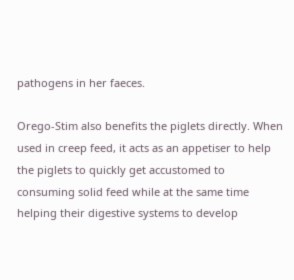pathogens in her faeces.

Orego-Stim also benefits the piglets directly. When used in creep feed, it acts as an appetiser to help the piglets to quickly get accustomed to consuming solid feed while at the same time helping their digestive systems to develop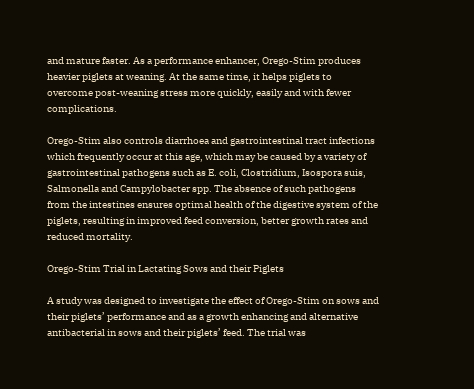and mature faster. As a performance enhancer, Orego-Stim produces heavier piglets at weaning. At the same time, it helps piglets to overcome post-weaning stress more quickly, easily and with fewer complications.

Orego-Stim also controls diarrhoea and gastrointestinal tract infections which frequently occur at this age, which may be caused by a variety of gastrointestinal pathogens such as E. coli, Clostridium, Isospora suis, Salmonella and Campylobacter spp. The absence of such pathogens from the intestines ensures optimal health of the digestive system of the piglets, resulting in improved feed conversion, better growth rates and reduced mortality.

Orego-Stim Trial in Lactating Sows and their Piglets

A study was designed to investigate the effect of Orego-Stim on sows and their piglets’ performance and as a growth enhancing and alternative antibacterial in sows and their piglets’ feed. The trial was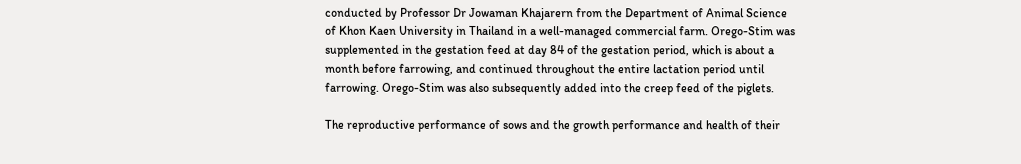conducted by Professor Dr Jowaman Khajarern from the Department of Animal Science of Khon Kaen University in Thailand in a well-managed commercial farm. Orego-Stim was supplemented in the gestation feed at day 84 of the gestation period, which is about a month before farrowing, and continued throughout the entire lactation period until farrowing. Orego-Stim was also subsequently added into the creep feed of the piglets.

The reproductive performance of sows and the growth performance and health of their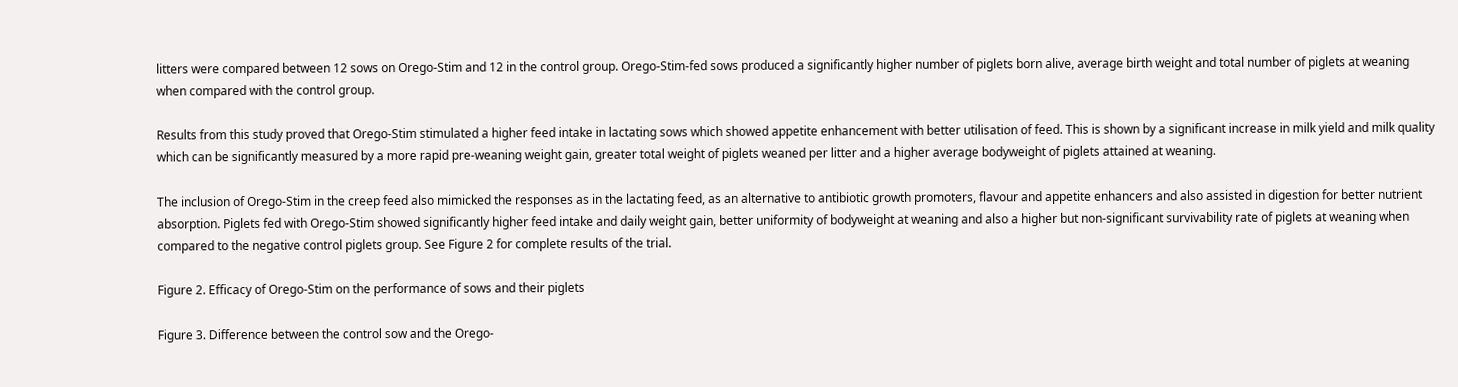litters were compared between 12 sows on Orego-Stim and 12 in the control group. Orego-Stim-fed sows produced a significantly higher number of piglets born alive, average birth weight and total number of piglets at weaning when compared with the control group.

Results from this study proved that Orego-Stim stimulated a higher feed intake in lactating sows which showed appetite enhancement with better utilisation of feed. This is shown by a significant increase in milk yield and milk quality which can be significantly measured by a more rapid pre-weaning weight gain, greater total weight of piglets weaned per litter and a higher average bodyweight of piglets attained at weaning.

The inclusion of Orego-Stim in the creep feed also mimicked the responses as in the lactating feed, as an alternative to antibiotic growth promoters, flavour and appetite enhancers and also assisted in digestion for better nutrient absorption. Piglets fed with Orego-Stim showed significantly higher feed intake and daily weight gain, better uniformity of bodyweight at weaning and also a higher but non-significant survivability rate of piglets at weaning when compared to the negative control piglets group. See Figure 2 for complete results of the trial.

Figure 2. Efficacy of Orego-Stim on the performance of sows and their piglets

Figure 3. Difference between the control sow and the Orego-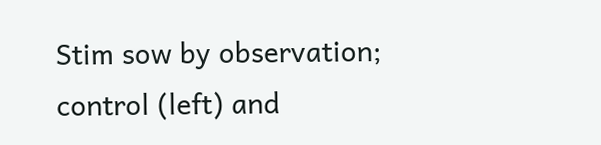Stim sow by observation; control (left) and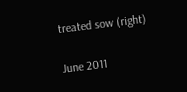treated sow (right)

June 2011